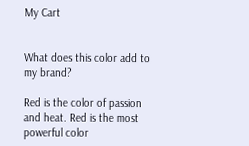My Cart


What does this color add to my brand?

Red is the color of passion and heat. Red is the most powerful color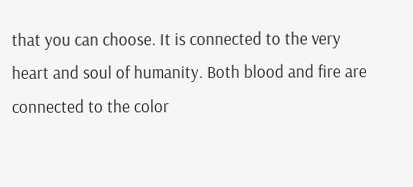that you can choose. It is connected to the very heart and soul of humanity. Both blood and fire are connected to the color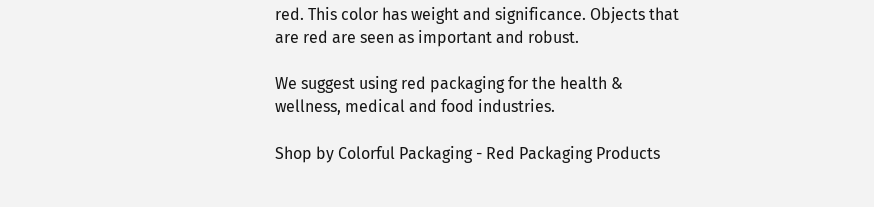red. This color has weight and significance. Objects that are red are seen as important and robust.

We suggest using red packaging for the health & wellness, medical and food industries.

Shop by Colorful Packaging - Red Packaging Products